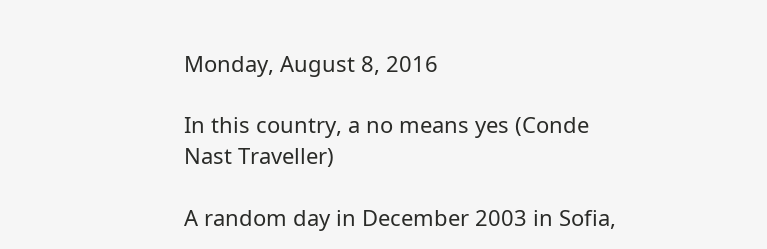Monday, August 8, 2016

In this country, a no means yes (Conde Nast Traveller)

A random day in December 2003 in Sofia,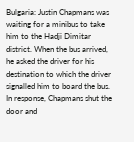Bulgaria: Justin Chapmans was waiting for a minibus to take him to the Hadji Dimitar district. When the bus arrived, he asked the driver for his destination to which the driver signalled him to board the bus. In response, Chapmans shut the door and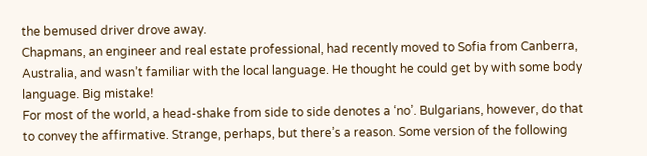the bemused driver drove away.
Chapmans, an engineer and real estate professional, had recently moved to Sofia from Canberra, Australia, and wasn’t familiar with the local language. He thought he could get by with some body language. Big mistake!
For most of the world, a head-shake from side to side denotes a ‘no’. Bulgarians, however, do that to convey the affirmative. Strange, perhaps, but there’s a reason. Some version of the following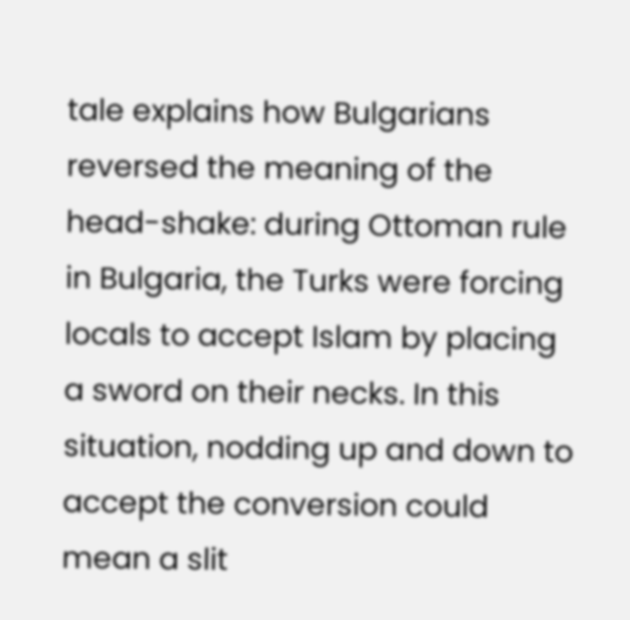tale explains how Bulgarians reversed the meaning of the head-shake: during Ottoman rule in Bulgaria, the Turks were forcing locals to accept Islam by placing a sword on their necks. In this situation, nodding up and down to accept the conversion could mean a slit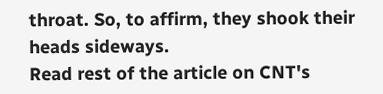throat. So, to affirm, they shook their heads sideways.
Read rest of the article on CNT's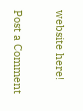website here!


Post a Comment